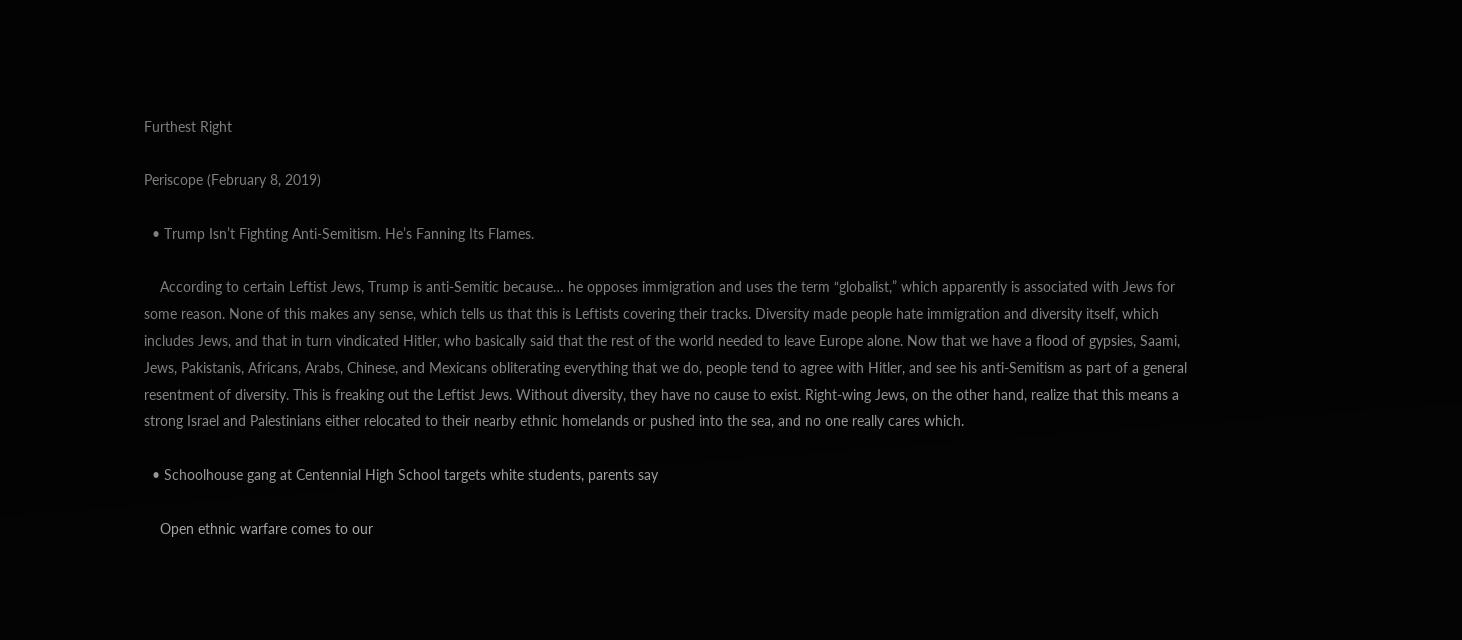Furthest Right

Periscope (February 8, 2019)

  • Trump Isn’t Fighting Anti-Semitism. He’s Fanning Its Flames.

    According to certain Leftist Jews, Trump is anti-Semitic because… he opposes immigration and uses the term “globalist,” which apparently is associated with Jews for some reason. None of this makes any sense, which tells us that this is Leftists covering their tracks. Diversity made people hate immigration and diversity itself, which includes Jews, and that in turn vindicated Hitler, who basically said that the rest of the world needed to leave Europe alone. Now that we have a flood of gypsies, Saami, Jews, Pakistanis, Africans, Arabs, Chinese, and Mexicans obliterating everything that we do, people tend to agree with Hitler, and see his anti-Semitism as part of a general resentment of diversity. This is freaking out the Leftist Jews. Without diversity, they have no cause to exist. Right-wing Jews, on the other hand, realize that this means a strong Israel and Palestinians either relocated to their nearby ethnic homelands or pushed into the sea, and no one really cares which.

  • Schoolhouse gang at Centennial High School targets white students, parents say

    Open ethnic warfare comes to our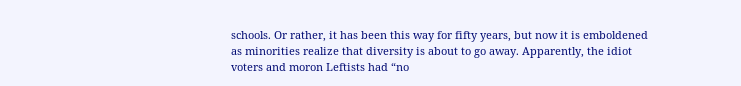schools. Or rather, it has been this way for fifty years, but now it is emboldened as minorities realize that diversity is about to go away. Apparently, the idiot voters and moron Leftists had “no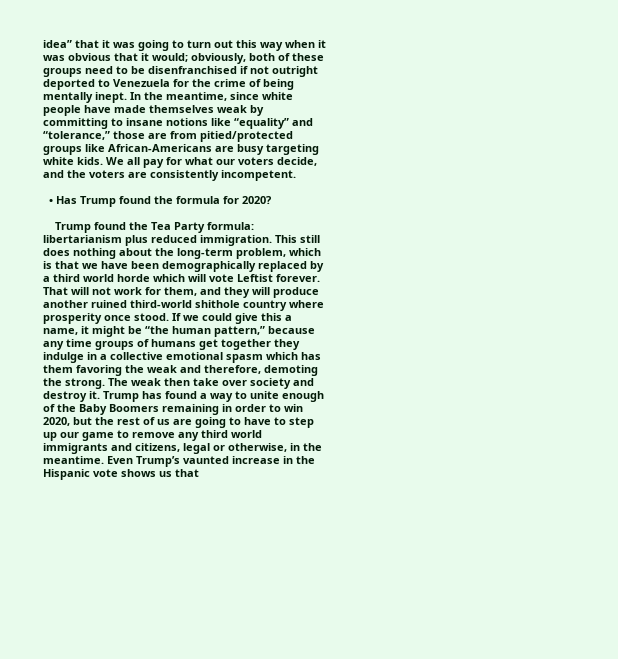idea” that it was going to turn out this way when it was obvious that it would; obviously, both of these groups need to be disenfranchised if not outright deported to Venezuela for the crime of being mentally inept. In the meantime, since white people have made themselves weak by committing to insane notions like “equality” and “tolerance,” those are from pitied/protected groups like African-Americans are busy targeting white kids. We all pay for what our voters decide, and the voters are consistently incompetent.

  • Has Trump found the formula for 2020?

    Trump found the Tea Party formula: libertarianism plus reduced immigration. This still does nothing about the long-term problem, which is that we have been demographically replaced by a third world horde which will vote Leftist forever. That will not work for them, and they will produce another ruined third-world shithole country where prosperity once stood. If we could give this a name, it might be “the human pattern,” because any time groups of humans get together they indulge in a collective emotional spasm which has them favoring the weak and therefore, demoting the strong. The weak then take over society and destroy it. Trump has found a way to unite enough of the Baby Boomers remaining in order to win 2020, but the rest of us are going to have to step up our game to remove any third world immigrants and citizens, legal or otherwise, in the meantime. Even Trump’s vaunted increase in the Hispanic vote shows us that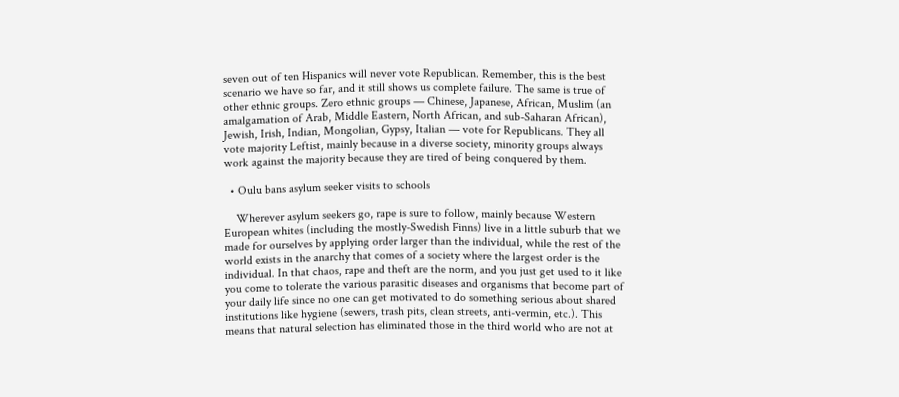seven out of ten Hispanics will never vote Republican. Remember, this is the best scenario we have so far, and it still shows us complete failure. The same is true of other ethnic groups. Zero ethnic groups — Chinese, Japanese, African, Muslim (an amalgamation of Arab, Middle Eastern, North African, and sub-Saharan African), Jewish, Irish, Indian, Mongolian, Gypsy, Italian — vote for Republicans. They all vote majority Leftist, mainly because in a diverse society, minority groups always work against the majority because they are tired of being conquered by them.

  • Oulu bans asylum seeker visits to schools

    Wherever asylum seekers go, rape is sure to follow, mainly because Western European whites (including the mostly-Swedish Finns) live in a little suburb that we made for ourselves by applying order larger than the individual, while the rest of the world exists in the anarchy that comes of a society where the largest order is the individual. In that chaos, rape and theft are the norm, and you just get used to it like you come to tolerate the various parasitic diseases and organisms that become part of your daily life since no one can get motivated to do something serious about shared institutions like hygiene (sewers, trash pits, clean streets, anti-vermin, etc.). This means that natural selection has eliminated those in the third world who are not at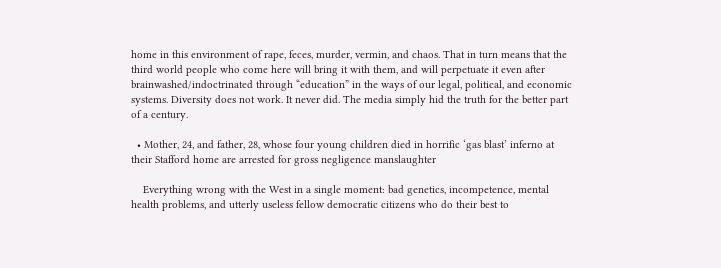home in this environment of rape, feces, murder, vermin, and chaos. That in turn means that the third world people who come here will bring it with them, and will perpetuate it even after brainwashed/indoctrinated through “education” in the ways of our legal, political, and economic systems. Diversity does not work. It never did. The media simply hid the truth for the better part of a century.

  • Mother, 24, and father, 28, whose four young children died in horrific ‘gas blast’ inferno at their Stafford home are arrested for gross negligence manslaughter

    Everything wrong with the West in a single moment: bad genetics, incompetence, mental health problems, and utterly useless fellow democratic citizens who do their best to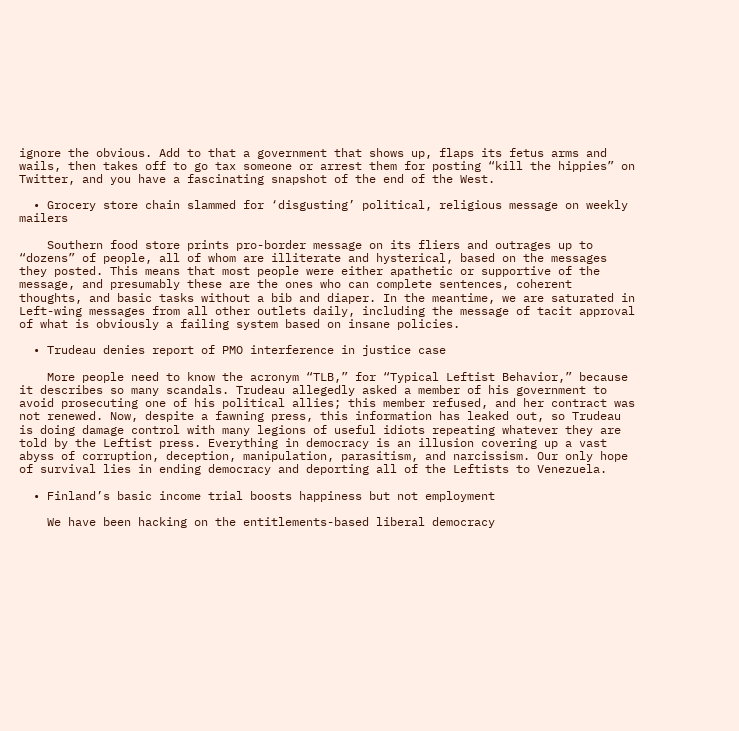ignore the obvious. Add to that a government that shows up, flaps its fetus arms and wails, then takes off to go tax someone or arrest them for posting “kill the hippies” on Twitter, and you have a fascinating snapshot of the end of the West.

  • Grocery store chain slammed for ‘disgusting’ political, religious message on weekly mailers

    Southern food store prints pro-border message on its fliers and outrages up to “dozens” of people, all of whom are illiterate and hysterical, based on the messages they posted. This means that most people were either apathetic or supportive of the message, and presumably these are the ones who can complete sentences, coherent thoughts, and basic tasks without a bib and diaper. In the meantime, we are saturated in Left-wing messages from all other outlets daily, including the message of tacit approval of what is obviously a failing system based on insane policies.

  • Trudeau denies report of PMO interference in justice case

    More people need to know the acronym “TLB,” for “Typical Leftist Behavior,” because it describes so many scandals. Trudeau allegedly asked a member of his government to avoid prosecuting one of his political allies; this member refused, and her contract was not renewed. Now, despite a fawning press, this information has leaked out, so Trudeau is doing damage control with many legions of useful idiots repeating whatever they are told by the Leftist press. Everything in democracy is an illusion covering up a vast abyss of corruption, deception, manipulation, parasitism, and narcissism. Our only hope of survival lies in ending democracy and deporting all of the Leftists to Venezuela.

  • Finland’s basic income trial boosts happiness but not employment

    We have been hacking on the entitlements-based liberal democracy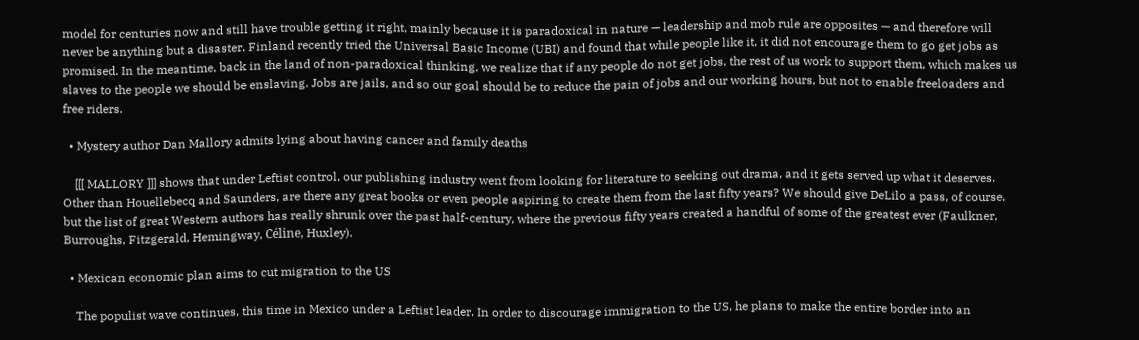model for centuries now and still have trouble getting it right, mainly because it is paradoxical in nature — leadership and mob rule are opposites — and therefore will never be anything but a disaster. Finland recently tried the Universal Basic Income (UBI) and found that while people like it, it did not encourage them to go get jobs as promised. In the meantime, back in the land of non-paradoxical thinking, we realize that if any people do not get jobs, the rest of us work to support them, which makes us slaves to the people we should be enslaving. Jobs are jails, and so our goal should be to reduce the pain of jobs and our working hours, but not to enable freeloaders and free riders.

  • Mystery author Dan Mallory admits lying about having cancer and family deaths

    [[[ MALLORY ]]] shows that under Leftist control, our publishing industry went from looking for literature to seeking out drama, and it gets served up what it deserves. Other than Houellebecq and Saunders, are there any great books or even people aspiring to create them from the last fifty years? We should give DeLilo a pass, of course, but the list of great Western authors has really shrunk over the past half-century, where the previous fifty years created a handful of some of the greatest ever (Faulkner, Burroughs, Fitzgerald, Hemingway, Céline, Huxley).

  • Mexican economic plan aims to cut migration to the US

    The populist wave continues, this time in Mexico under a Leftist leader. In order to discourage immigration to the US, he plans to make the entire border into an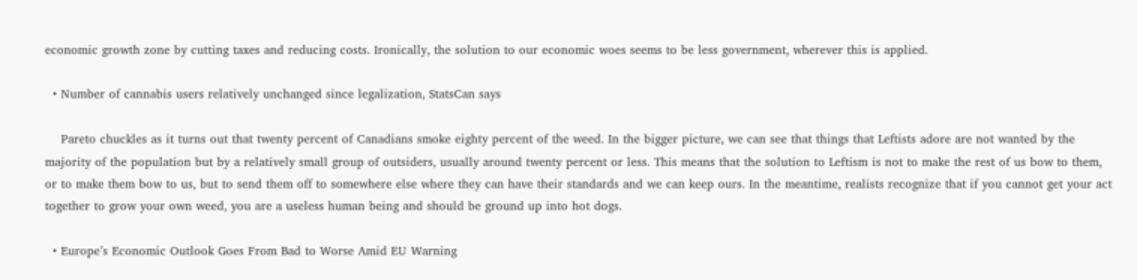economic growth zone by cutting taxes and reducing costs. Ironically, the solution to our economic woes seems to be less government, wherever this is applied.

  • Number of cannabis users relatively unchanged since legalization, StatsCan says

    Pareto chuckles as it turns out that twenty percent of Canadians smoke eighty percent of the weed. In the bigger picture, we can see that things that Leftists adore are not wanted by the majority of the population but by a relatively small group of outsiders, usually around twenty percent or less. This means that the solution to Leftism is not to make the rest of us bow to them, or to make them bow to us, but to send them off to somewhere else where they can have their standards and we can keep ours. In the meantime, realists recognize that if you cannot get your act together to grow your own weed, you are a useless human being and should be ground up into hot dogs.

  • Europe’s Economic Outlook Goes From Bad to Worse Amid EU Warning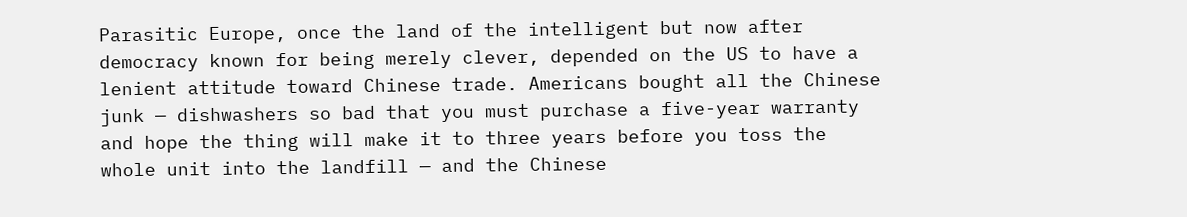Parasitic Europe, once the land of the intelligent but now after democracy known for being merely clever, depended on the US to have a lenient attitude toward Chinese trade. Americans bought all the Chinese junk — dishwashers so bad that you must purchase a five-year warranty and hope the thing will make it to three years before you toss the whole unit into the landfill — and the Chinese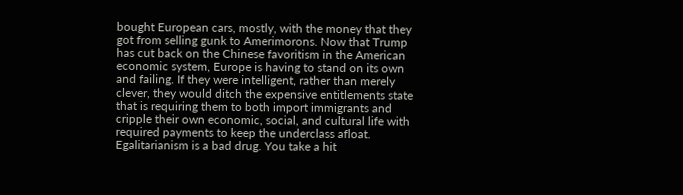bought European cars, mostly, with the money that they got from selling gunk to Amerimorons. Now that Trump has cut back on the Chinese favoritism in the American economic system, Europe is having to stand on its own and failing. If they were intelligent, rather than merely clever, they would ditch the expensive entitlements state that is requiring them to both import immigrants and cripple their own economic, social, and cultural life with required payments to keep the underclass afloat. Egalitarianism is a bad drug. You take a hit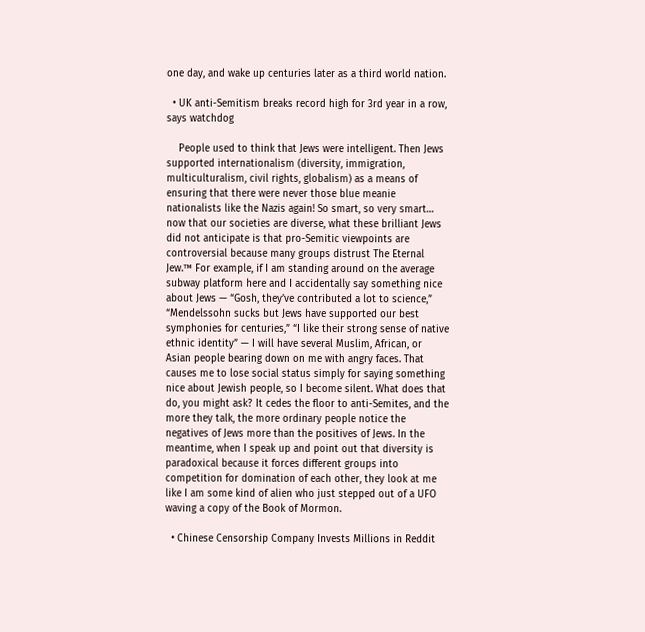one day, and wake up centuries later as a third world nation.

  • UK anti-Semitism breaks record high for 3rd year in a row, says watchdog

    People used to think that Jews were intelligent. Then Jews supported internationalism (diversity, immigration, multiculturalism, civil rights, globalism) as a means of ensuring that there were never those blue meanie nationalists like the Nazis again! So smart, so very smart… now that our societies are diverse, what these brilliant Jews did not anticipate is that pro-Semitic viewpoints are controversial because many groups distrust The Eternal Jew.™ For example, if I am standing around on the average subway platform here and I accidentally say something nice about Jews — “Gosh, they’ve contributed a lot to science,” “Mendelssohn sucks but Jews have supported our best symphonies for centuries,” “I like their strong sense of native ethnic identity” — I will have several Muslim, African, or Asian people bearing down on me with angry faces. That causes me to lose social status simply for saying something nice about Jewish people, so I become silent. What does that do, you might ask? It cedes the floor to anti-Semites, and the more they talk, the more ordinary people notice the negatives of Jews more than the positives of Jews. In the meantime, when I speak up and point out that diversity is paradoxical because it forces different groups into competition for domination of each other, they look at me like I am some kind of alien who just stepped out of a UFO waving a copy of the Book of Mormon.

  • Chinese Censorship Company Invests Millions in Reddit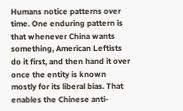Humans notice patterns over time. One enduring pattern is that whenever China wants something, American Leftists do it first, and then hand it over once the entity is known mostly for its liberal bias. That enables the Chinese anti-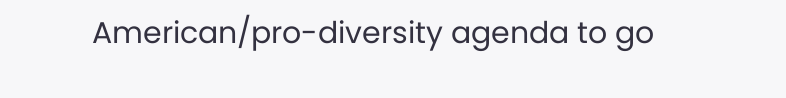American/pro-diversity agenda to go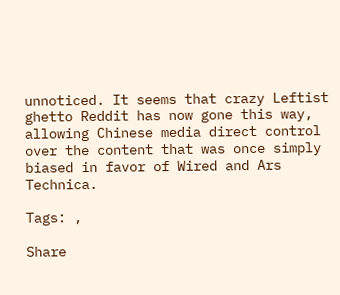unnoticed. It seems that crazy Leftist ghetto Reddit has now gone this way, allowing Chinese media direct control over the content that was once simply biased in favor of Wired and Ars Technica.

Tags: ,

Share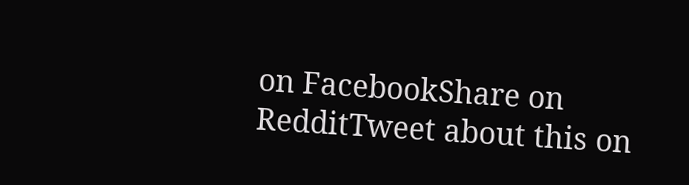on FacebookShare on RedditTweet about this on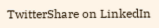TwitterShare on LinkedIn